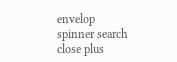envelop spinner search close plus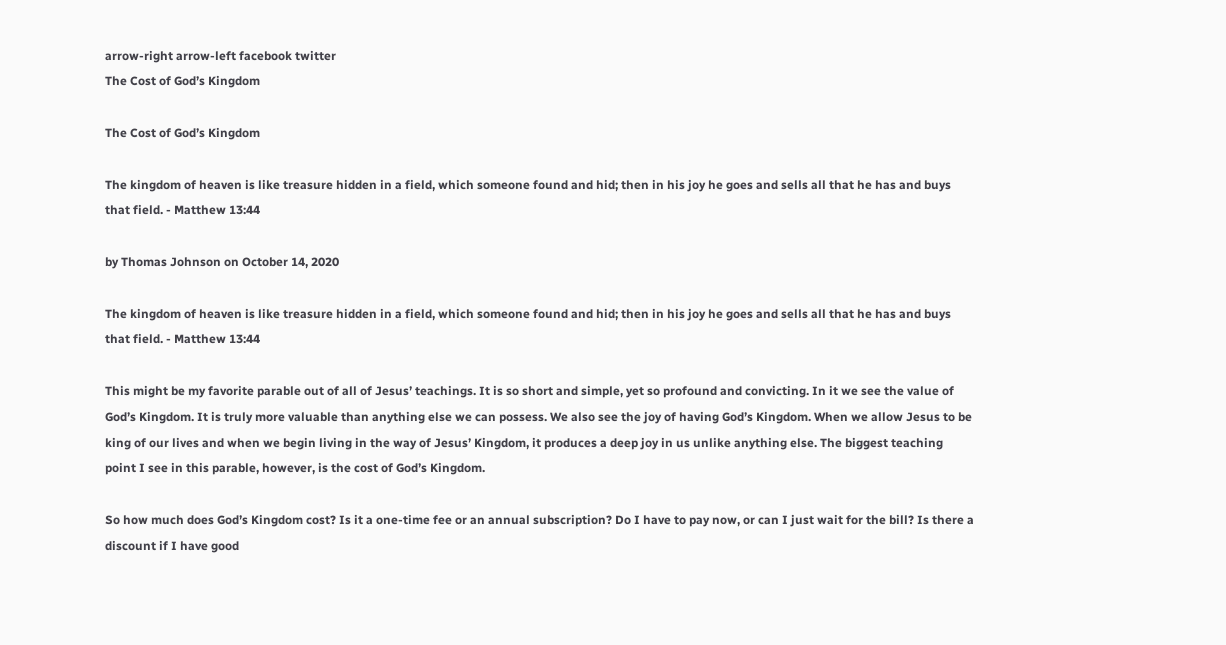arrow-right arrow-left facebook twitter
The Cost of God’s Kingdom

The Cost of God’s Kingdom

The kingdom of heaven is like treasure hidden in a field, which someone found and hid; then in his joy he goes and sells all that he has and buys that field. - Matthew 13:44

by Thomas Johnson on October 14, 2020

The kingdom of heaven is like treasure hidden in a field, which someone found and hid; then in his joy he goes and sells all that he has and buys that field. - Matthew 13:44

This might be my favorite parable out of all of Jesus’ teachings. It is so short and simple, yet so profound and convicting. In it we see the value of God’s Kingdom. It is truly more valuable than anything else we can possess. We also see the joy of having God’s Kingdom. When we allow Jesus to be king of our lives and when we begin living in the way of Jesus’ Kingdom, it produces a deep joy in us unlike anything else. The biggest teaching point I see in this parable, however, is the cost of God’s Kingdom.

So how much does God’s Kingdom cost? Is it a one-time fee or an annual subscription? Do I have to pay now, or can I just wait for the bill? Is there a discount if I have good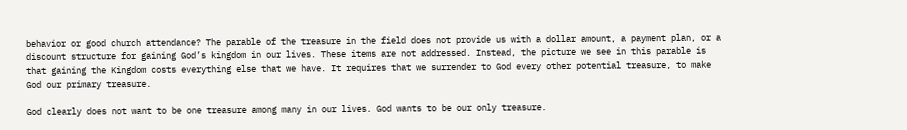behavior or good church attendance? The parable of the treasure in the field does not provide us with a dollar amount, a payment plan, or a discount structure for gaining God’s kingdom in our lives. These items are not addressed. Instead, the picture we see in this parable is that gaining the Kingdom costs everything else that we have. It requires that we surrender to God every other potential treasure, to make God our primary treasure.

God clearly does not want to be one treasure among many in our lives. God wants to be our only treasure.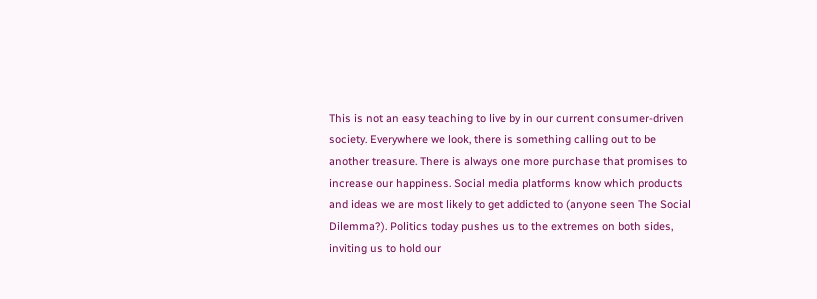This is not an easy teaching to live by in our current consumer-driven society. Everywhere we look, there is something calling out to be another treasure. There is always one more purchase that promises to increase our happiness. Social media platforms know which products and ideas we are most likely to get addicted to (anyone seen The Social Dilemma?). Politics today pushes us to the extremes on both sides, inviting us to hold our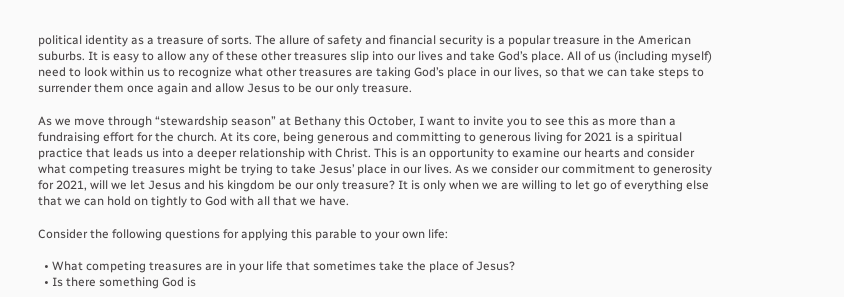political identity as a treasure of sorts. The allure of safety and financial security is a popular treasure in the American suburbs. It is easy to allow any of these other treasures slip into our lives and take God’s place. All of us (including myself) need to look within us to recognize what other treasures are taking God’s place in our lives, so that we can take steps to surrender them once again and allow Jesus to be our only treasure.

As we move through “stewardship season” at Bethany this October, I want to invite you to see this as more than a fundraising effort for the church. At its core, being generous and committing to generous living for 2021 is a spiritual practice that leads us into a deeper relationship with Christ. This is an opportunity to examine our hearts and consider what competing treasures might be trying to take Jesus’ place in our lives. As we consider our commitment to generosity for 2021, will we let Jesus and his kingdom be our only treasure? It is only when we are willing to let go of everything else that we can hold on tightly to God with all that we have.

Consider the following questions for applying this parable to your own life:

  • What competing treasures are in your life that sometimes take the place of Jesus?
  • Is there something God is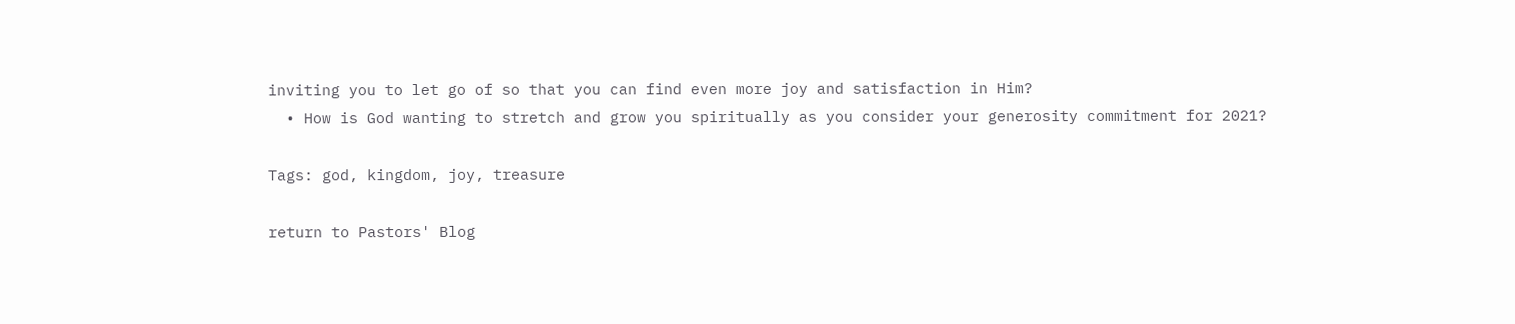inviting you to let go of so that you can find even more joy and satisfaction in Him?
  • How is God wanting to stretch and grow you spiritually as you consider your generosity commitment for 2021?

Tags: god, kingdom, joy, treasure

return to Pastors' Blog